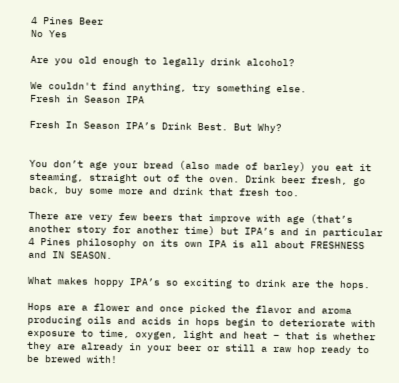4 Pines Beer
No Yes

Are you old enough to legally drink alcohol?

We couldn't find anything, try something else.
Fresh in Season IPA

Fresh In Season IPA’s Drink Best. But Why?


You don’t age your bread (also made of barley) you eat it steaming, straight out of the oven. Drink beer fresh, go back, buy some more and drink that fresh too.

There are very few beers that improve with age (that’s another story for another time) but IPA’s and in particular 4 Pines philosophy on its own IPA is all about FRESHNESS and IN SEASON.

What makes hoppy IPA’s so exciting to drink are the hops.

Hops are a flower and once picked the flavor and aroma producing oils and acids in hops begin to deteriorate with exposure to time, oxygen, light and heat – that is whether they are already in your beer or still a raw hop ready to be brewed with!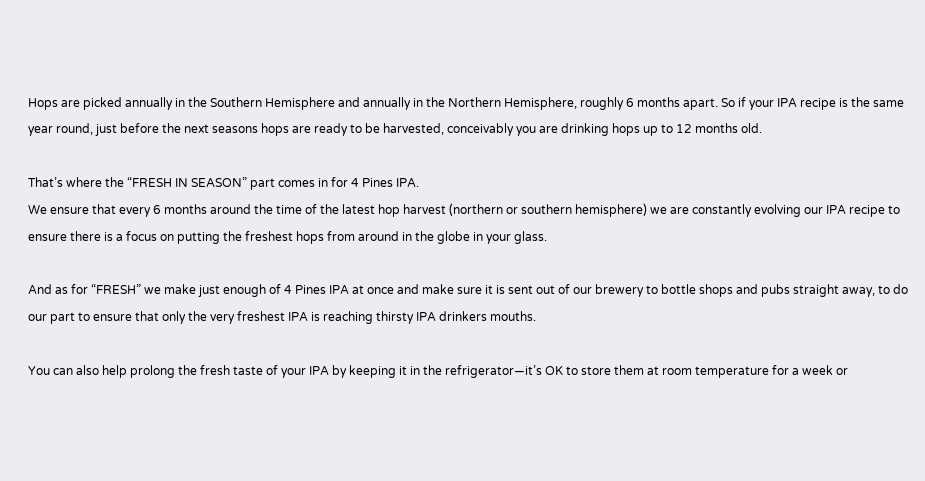Hops are picked annually in the Southern Hemisphere and annually in the Northern Hemisphere, roughly 6 months apart. So if your IPA recipe is the same year round, just before the next seasons hops are ready to be harvested, conceivably you are drinking hops up to 12 months old.

That’s where the “FRESH IN SEASON” part comes in for 4 Pines IPA.
We ensure that every 6 months around the time of the latest hop harvest (northern or southern hemisphere) we are constantly evolving our IPA recipe to ensure there is a focus on putting the freshest hops from around in the globe in your glass.

And as for “FRESH” we make just enough of 4 Pines IPA at once and make sure it is sent out of our brewery to bottle shops and pubs straight away, to do our part to ensure that only the very freshest IPA is reaching thirsty IPA drinkers mouths.

You can also help prolong the fresh taste of your IPA by keeping it in the refrigerator—it’s OK to store them at room temperature for a week or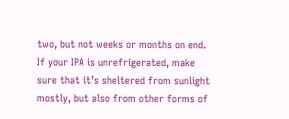two, but not weeks or months on end. If your IPA is unrefrigerated, make sure that it’s sheltered from sunlight mostly, but also from other forms of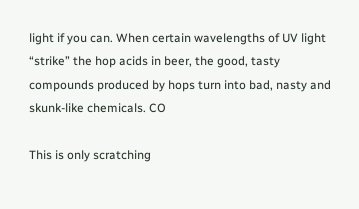light if you can. When certain wavelengths of UV light “strike” the hop acids in beer, the good, tasty compounds produced by hops turn into bad, nasty and skunk-like chemicals. CO

This is only scratching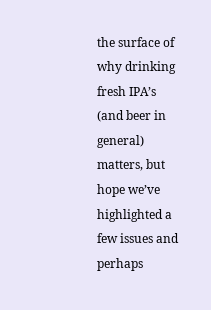the surface of why drinking fresh IPA’s (and beer in general) matters, but hope we’ve highlighted a few issues and perhaps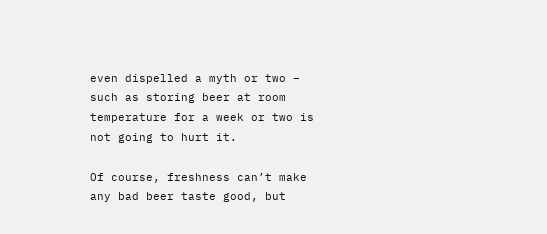even dispelled a myth or two – such as storing beer at room temperature for a week or two is not going to hurt it.

Of course, freshness can’t make any bad beer taste good, but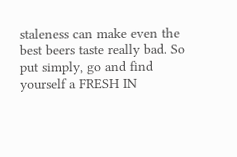staleness can make even the best beers taste really bad. So put simply, go and find yourself a FRESH IN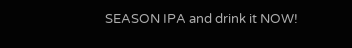SEASON IPA and drink it NOW!